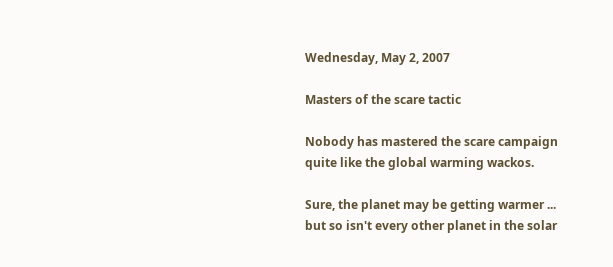Wednesday, May 2, 2007

Masters of the scare tactic

Nobody has mastered the scare campaign quite like the global warming wackos.

Sure, the planet may be getting warmer ... but so isn't every other planet in the solar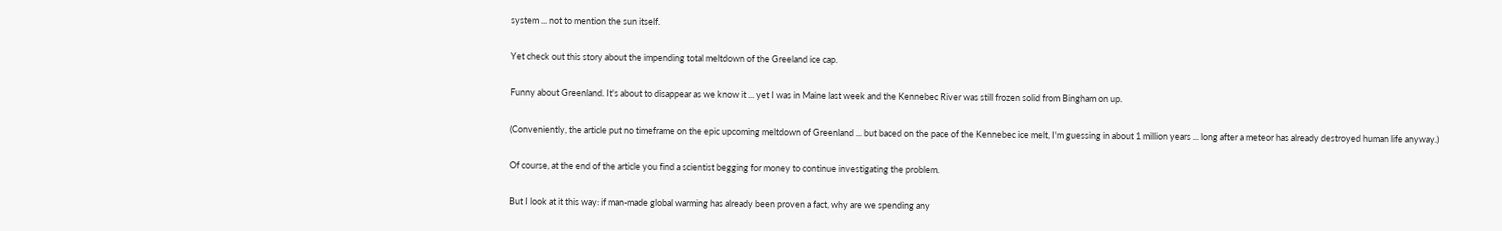system ... not to mention the sun itself.

Yet check out this story about the impending total meltdown of the Greeland ice cap.

Funny about Greenland. It's about to disappear as we know it ... yet I was in Maine last week and the Kennebec River was still frozen solid from Bingham on up.

(Conveniently, the article put no timeframe on the epic upcoming meltdown of Greenland ... but baced on the pace of the Kennebec ice melt, I'm guessing in about 1 million years ... long after a meteor has already destroyed human life anyway.)

Of course, at the end of the article you find a scientist begging for money to continue investigating the problem.

But I look at it this way: if man-made global warming has already been proven a fact, why are we spending any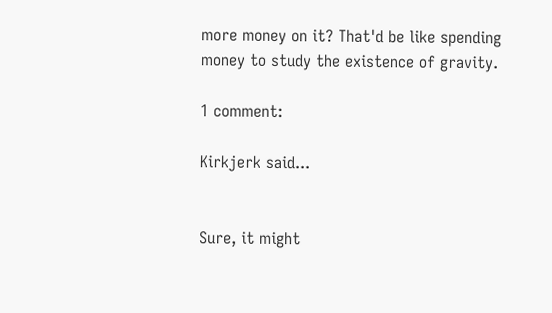more money on it? That'd be like spending money to study the existence of gravity.

1 comment:

Kirkjerk said...


Sure, it might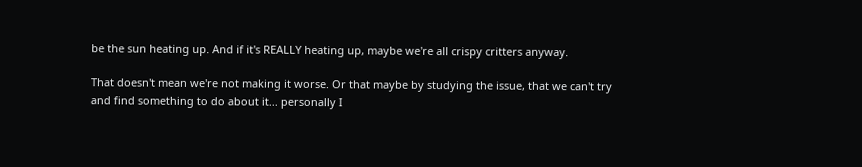be the sun heating up. And if it's REALLY heating up, maybe we're all crispy critters anyway.

That doesn't mean we're not making it worse. Or that maybe by studying the issue, that we can't try and find something to do about it... personally I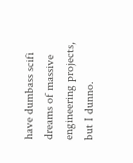have dumbass scifi dreams of massive engineering projects, but I dunno.